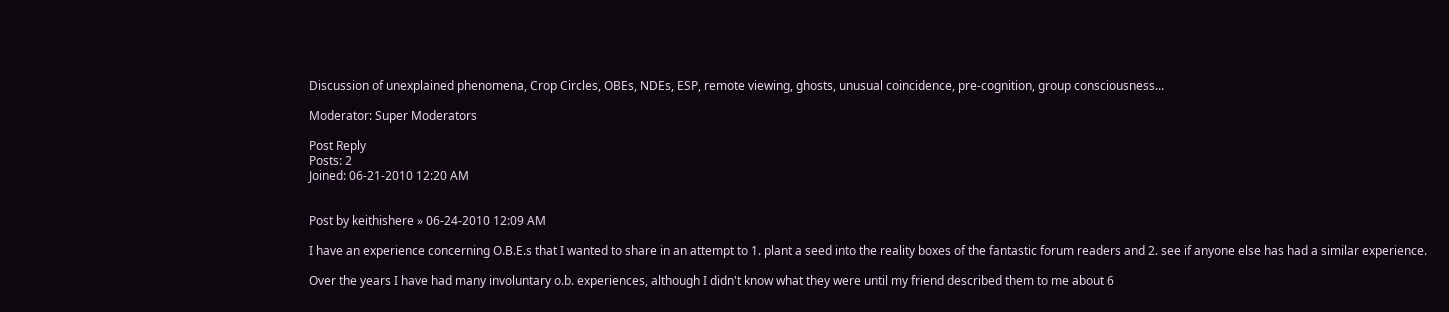Discussion of unexplained phenomena, Crop Circles, OBEs, NDEs, ESP, remote viewing, ghosts, unusual coincidence, pre-cognition, group consciousness...

Moderator: Super Moderators

Post Reply
Posts: 2
Joined: 06-21-2010 12:20 AM


Post by keithishere » 06-24-2010 12:09 AM

I have an experience concerning O.B.E.s that I wanted to share in an attempt to 1. plant a seed into the reality boxes of the fantastic forum readers and 2. see if anyone else has had a similar experience.

Over the years I have had many involuntary o.b. experiences, although I didn't know what they were until my friend described them to me about 6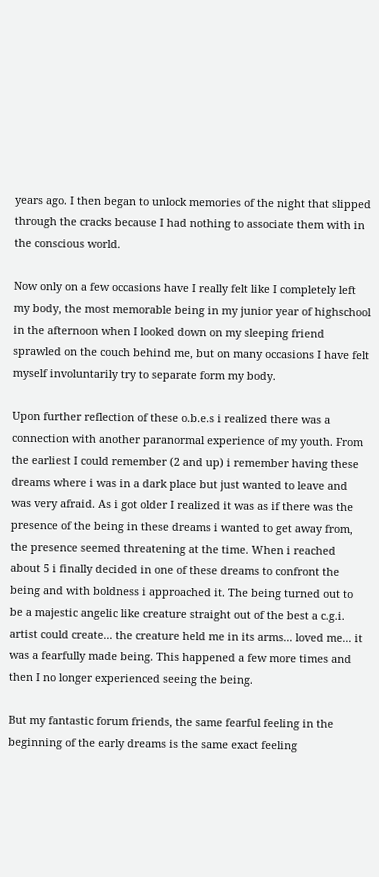years ago. I then began to unlock memories of the night that slipped through the cracks because I had nothing to associate them with in the conscious world.

Now only on a few occasions have I really felt like I completely left my body, the most memorable being in my junior year of highschool in the afternoon when I looked down on my sleeping friend sprawled on the couch behind me, but on many occasions I have felt myself involuntarily try to separate form my body.

Upon further reflection of these o.b.e.s i realized there was a connection with another paranormal experience of my youth. From the earliest I could remember (2 and up) i remember having these dreams where i was in a dark place but just wanted to leave and was very afraid. As i got older I realized it was as if there was the presence of the being in these dreams i wanted to get away from, the presence seemed threatening at the time. When i reached about 5 i finally decided in one of these dreams to confront the being and with boldness i approached it. The being turned out to be a majestic angelic like creature straight out of the best a c.g.i. artist could create... the creature held me in its arms... loved me... it was a fearfully made being. This happened a few more times and then I no longer experienced seeing the being.

But my fantastic forum friends, the same fearful feeling in the beginning of the early dreams is the same exact feeling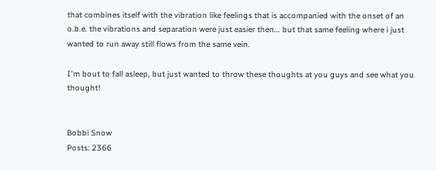that combines itself with the vibration like feelings that is accompanied with the onset of an o.b.e. the vibrations and separation were just easier then... but that same feeling where i just wanted to run away still flows from the same vein.

I'm bout to fall asleep, but just wanted to throw these thoughts at you guys and see what you thought!


Bobbi Snow
Posts: 2366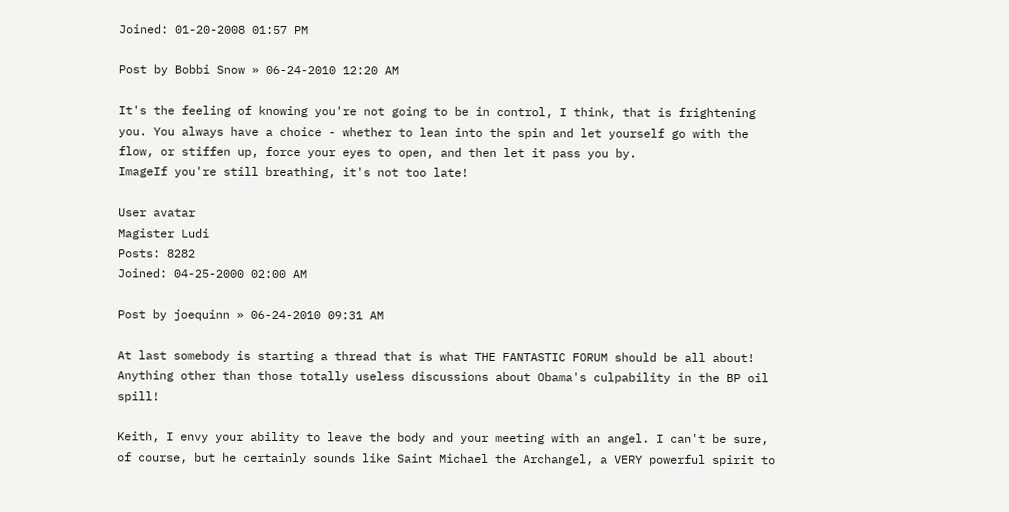Joined: 01-20-2008 01:57 PM

Post by Bobbi Snow » 06-24-2010 12:20 AM

It's the feeling of knowing you're not going to be in control, I think, that is frightening you. You always have a choice - whether to lean into the spin and let yourself go with the flow, or stiffen up, force your eyes to open, and then let it pass you by.
ImageIf you're still breathing, it's not too late!

User avatar
Magister Ludi
Posts: 8282
Joined: 04-25-2000 02:00 AM

Post by joequinn » 06-24-2010 09:31 AM

At last somebody is starting a thread that is what THE FANTASTIC FORUM should be all about! Anything other than those totally useless discussions about Obama's culpability in the BP oil spill!

Keith, I envy your ability to leave the body and your meeting with an angel. I can't be sure, of course, but he certainly sounds like Saint Michael the Archangel, a VERY powerful spirit to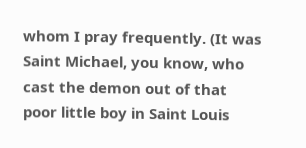whom I pray frequently. (It was Saint Michael, you know, who cast the demon out of that poor little boy in Saint Louis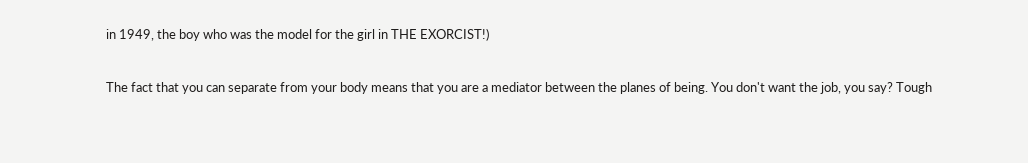in 1949, the boy who was the model for the girl in THE EXORCIST!)

The fact that you can separate from your body means that you are a mediator between the planes of being. You don't want the job, you say? Tough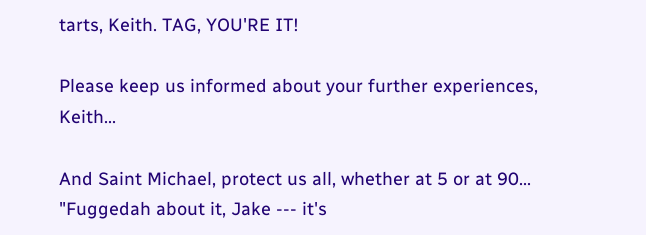tarts, Keith. TAG, YOU'RE IT!

Please keep us informed about your further experiences, Keith...

And Saint Michael, protect us all, whether at 5 or at 90...
"Fuggedah about it, Jake --- it's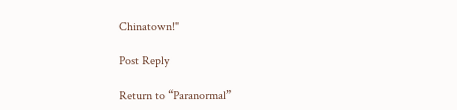Chinatown!"

Post Reply

Return to “Paranormal”